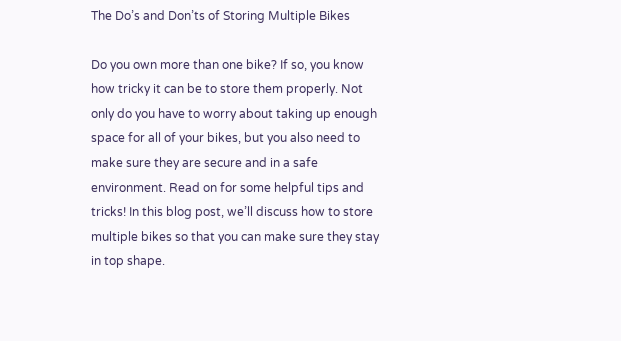The Do’s and Don’ts of Storing Multiple Bikes

Do you own more than one bike? If so, you know how tricky it can be to store them properly. Not only do you have to worry about taking up enough space for all of your bikes, but you also need to make sure they are secure and in a safe environment. Read on for some helpful tips and tricks! In this blog post, we’ll discuss how to store multiple bikes so that you can make sure they stay in top shape.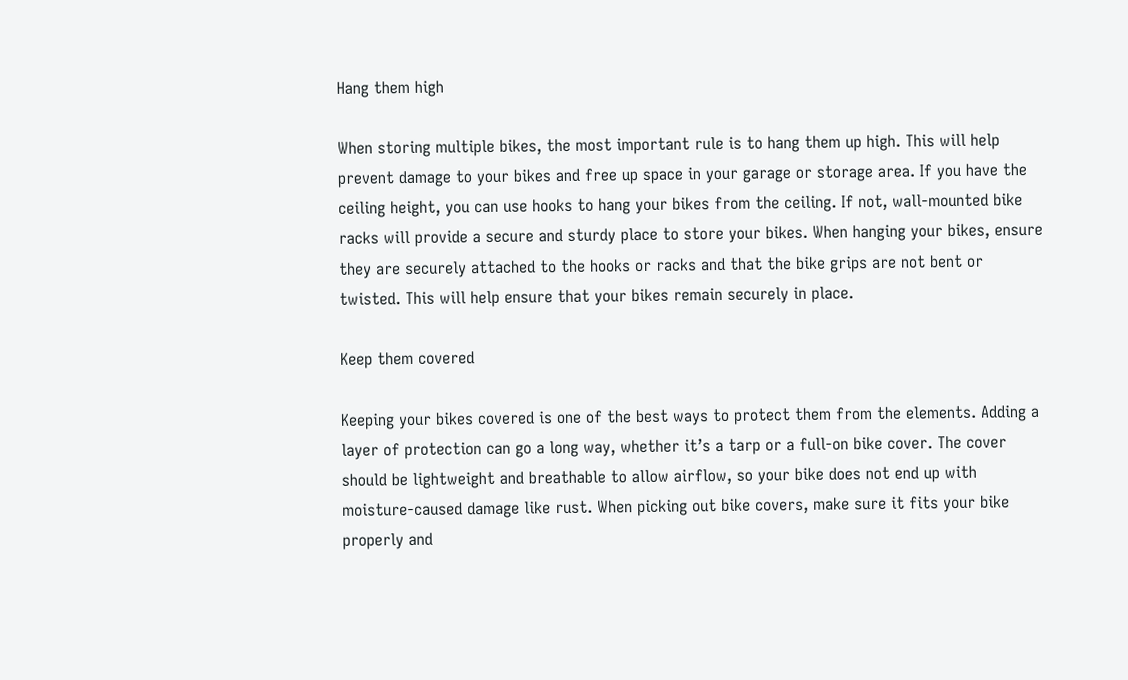Hang them high

When storing multiple bikes, the most important rule is to hang them up high. This will help prevent damage to your bikes and free up space in your garage or storage area. If you have the ceiling height, you can use hooks to hang your bikes from the ceiling. If not, wall-mounted bike racks will provide a secure and sturdy place to store your bikes. When hanging your bikes, ensure they are securely attached to the hooks or racks and that the bike grips are not bent or twisted. This will help ensure that your bikes remain securely in place.

Keep them covered

Keeping your bikes covered is one of the best ways to protect them from the elements. Adding a layer of protection can go a long way, whether it’s a tarp or a full-on bike cover. The cover should be lightweight and breathable to allow airflow, so your bike does not end up with moisture-caused damage like rust. When picking out bike covers, make sure it fits your bike properly and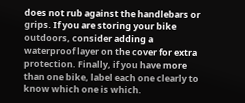does not rub against the handlebars or grips. If you are storing your bike outdoors, consider adding a waterproof layer on the cover for extra protection. Finally, if you have more than one bike, label each one clearly to know which one is which.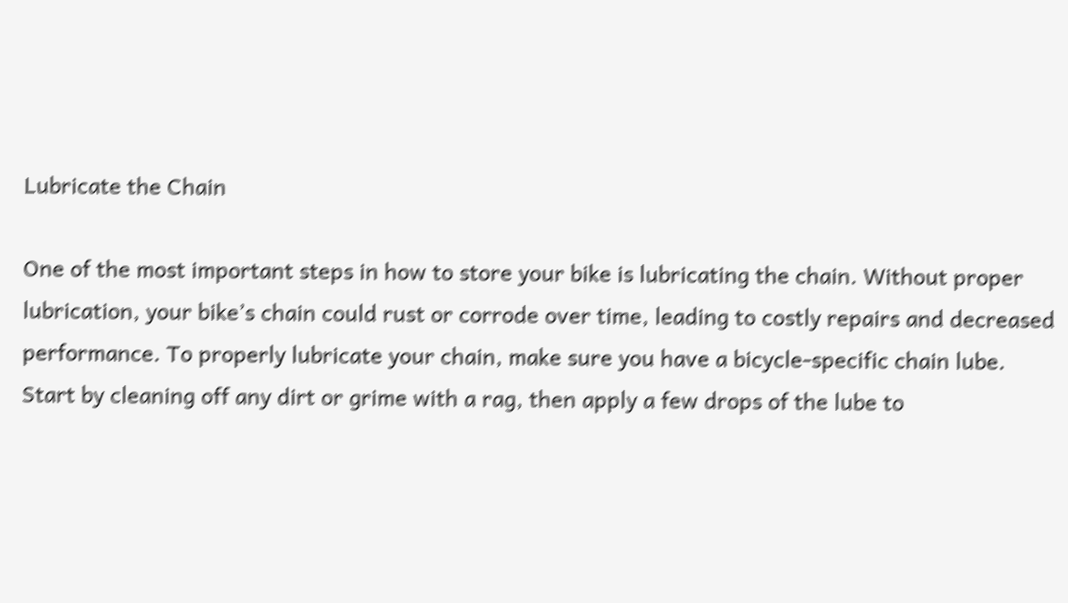Lubricate the Chain

One of the most important steps in how to store your bike is lubricating the chain. Without proper lubrication, your bike’s chain could rust or corrode over time, leading to costly repairs and decreased performance. To properly lubricate your chain, make sure you have a bicycle-specific chain lube. Start by cleaning off any dirt or grime with a rag, then apply a few drops of the lube to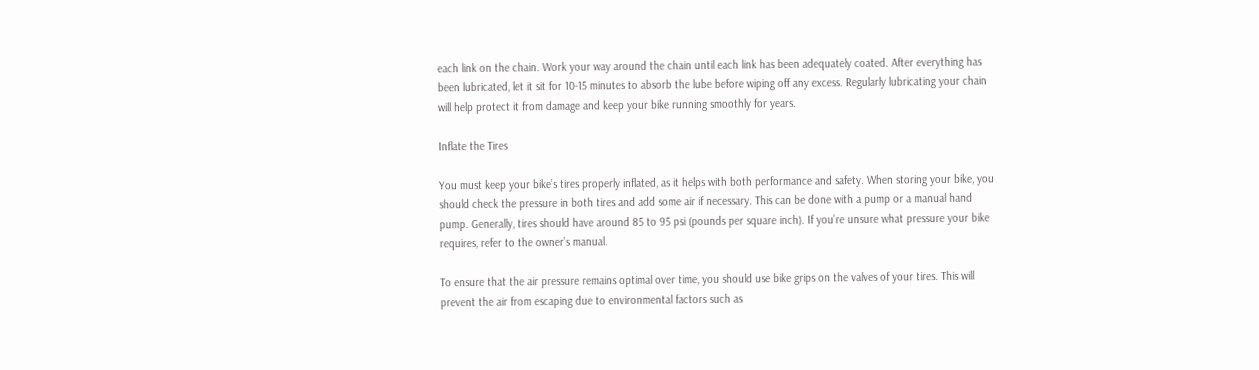each link on the chain. Work your way around the chain until each link has been adequately coated. After everything has been lubricated, let it sit for 10-15 minutes to absorb the lube before wiping off any excess. Regularly lubricating your chain will help protect it from damage and keep your bike running smoothly for years.

Inflate the Tires

You must keep your bike’s tires properly inflated, as it helps with both performance and safety. When storing your bike, you should check the pressure in both tires and add some air if necessary. This can be done with a pump or a manual hand pump. Generally, tires should have around 85 to 95 psi (pounds per square inch). If you’re unsure what pressure your bike requires, refer to the owner’s manual.

To ensure that the air pressure remains optimal over time, you should use bike grips on the valves of your tires. This will prevent the air from escaping due to environmental factors such as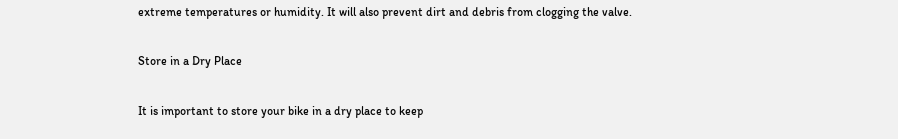extreme temperatures or humidity. It will also prevent dirt and debris from clogging the valve.

Store in a Dry Place

It is important to store your bike in a dry place to keep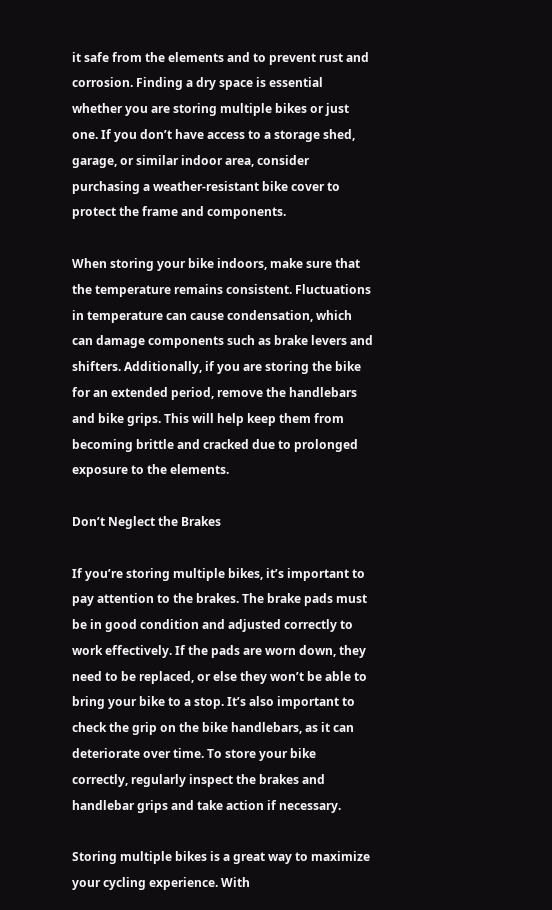it safe from the elements and to prevent rust and corrosion. Finding a dry space is essential whether you are storing multiple bikes or just one. If you don’t have access to a storage shed, garage, or similar indoor area, consider purchasing a weather-resistant bike cover to protect the frame and components.

When storing your bike indoors, make sure that the temperature remains consistent. Fluctuations in temperature can cause condensation, which can damage components such as brake levers and shifters. Additionally, if you are storing the bike for an extended period, remove the handlebars and bike grips. This will help keep them from becoming brittle and cracked due to prolonged exposure to the elements.

Don’t Neglect the Brakes

If you’re storing multiple bikes, it’s important to pay attention to the brakes. The brake pads must be in good condition and adjusted correctly to work effectively. If the pads are worn down, they need to be replaced, or else they won’t be able to bring your bike to a stop. It’s also important to check the grip on the bike handlebars, as it can deteriorate over time. To store your bike correctly, regularly inspect the brakes and handlebar grips and take action if necessary.

Storing multiple bikes is a great way to maximize your cycling experience. With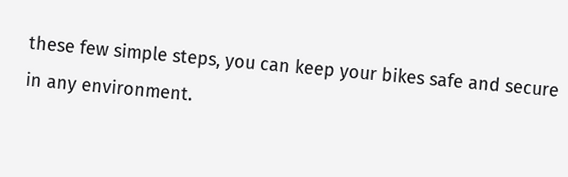these few simple steps, you can keep your bikes safe and secure in any environment.